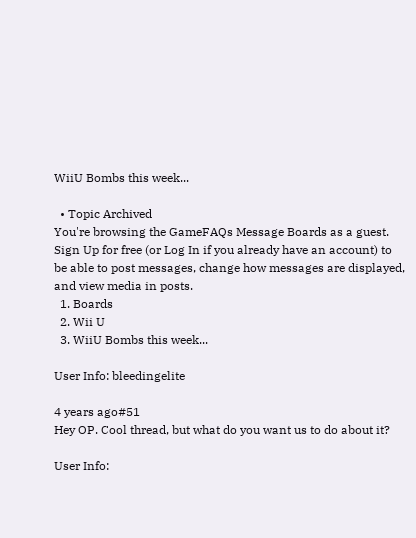WiiU Bombs this week...

  • Topic Archived
You're browsing the GameFAQs Message Boards as a guest. Sign Up for free (or Log In if you already have an account) to be able to post messages, change how messages are displayed, and view media in posts.
  1. Boards
  2. Wii U
  3. WiiU Bombs this week...

User Info: bleedingelite

4 years ago#51
Hey OP. Cool thread, but what do you want us to do about it?

User Info: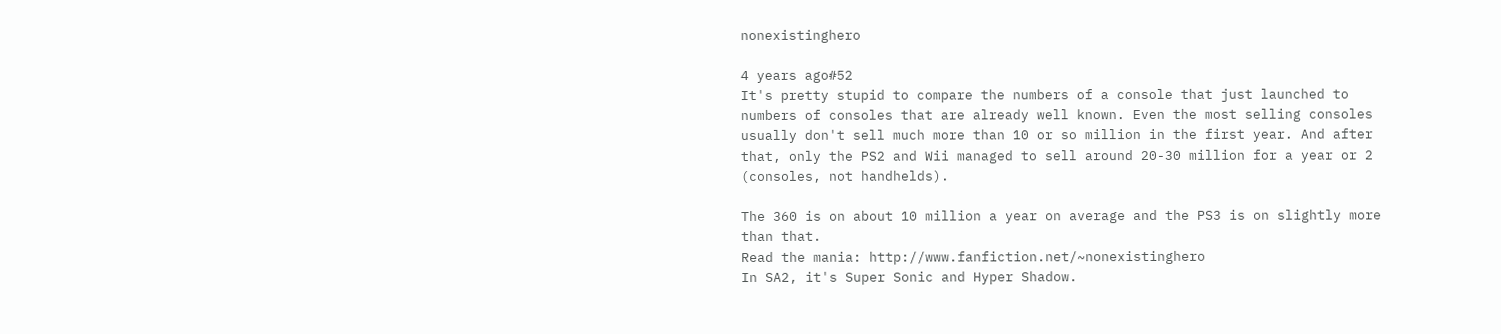nonexistinghero

4 years ago#52
It's pretty stupid to compare the numbers of a console that just launched to numbers of consoles that are already well known. Even the most selling consoles usually don't sell much more than 10 or so million in the first year. And after that, only the PS2 and Wii managed to sell around 20-30 million for a year or 2 (consoles, not handhelds).

The 360 is on about 10 million a year on average and the PS3 is on slightly more than that.
Read the mania: http://www.fanfiction.net/~nonexistinghero
In SA2, it's Super Sonic and Hyper Shadow.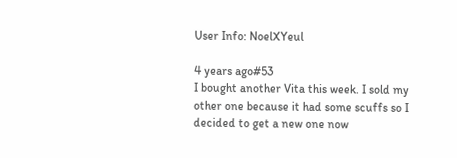User Info: NoelXYeul

4 years ago#53
I bought another Vita this week. I sold my other one because it had some scuffs so I decided to get a new one now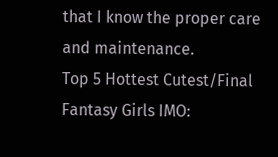that I know the proper care and maintenance.
Top 5 Hottest Cutest/Final Fantasy Girls IMO: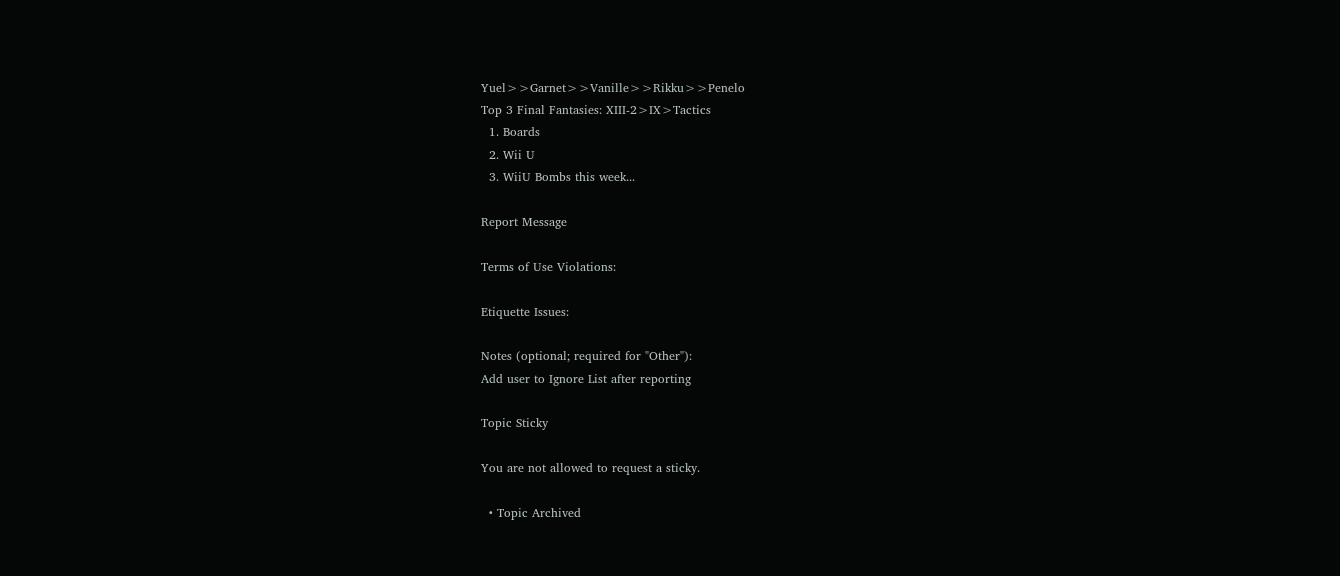Yuel>>Garnet>>Vanille>>Rikku>>Penelo
Top 3 Final Fantasies: XIII-2>IX>Tactics
  1. Boards
  2. Wii U
  3. WiiU Bombs this week...

Report Message

Terms of Use Violations:

Etiquette Issues:

Notes (optional; required for "Other"):
Add user to Ignore List after reporting

Topic Sticky

You are not allowed to request a sticky.

  • Topic Archived